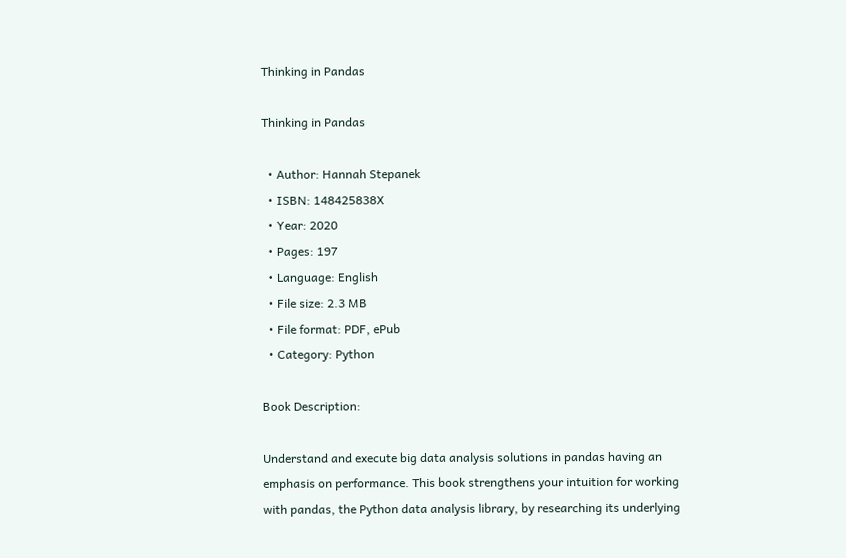Thinking in Pandas

Thinking in Pandas

  • Author: Hannah Stepanek
  • ISBN: 148425838X
  • Year: 2020
  • Pages: 197
  • Language: English
  • File size: 2.3 MB
  • File format: PDF, ePub
  • Category: Python

Book Description:

Understand and execute big data analysis solutions in pandas having an emphasis on performance. This book strengthens your intuition for working with pandas, the Python data analysis library, by researching its underlying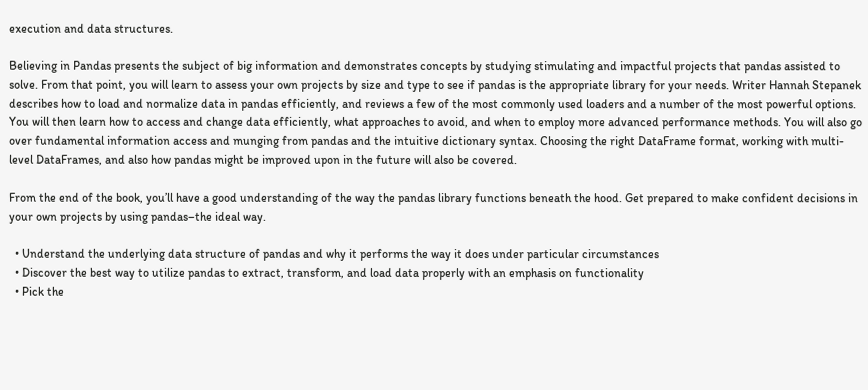execution and data structures.

Believing in Pandas presents the subject of big information and demonstrates concepts by studying stimulating and impactful projects that pandas assisted to solve. From that point, you will learn to assess your own projects by size and type to see if pandas is the appropriate library for your needs. Writer Hannah Stepanek describes how to load and normalize data in pandas efficiently, and reviews a few of the most commonly used loaders and a number of the most powerful options. You will then learn how to access and change data efficiently, what approaches to avoid, and when to employ more advanced performance methods. You will also go over fundamental information access and munging from pandas and the intuitive dictionary syntax. Choosing the right DataFrame format, working with multi-level DataFrames, and also how pandas might be improved upon in the future will also be covered.

From the end of the book, you’ll have a good understanding of the way the pandas library functions beneath the hood. Get prepared to make confident decisions in your own projects by using pandas–the ideal way.

  • Understand the underlying data structure of pandas and why it performs the way it does under particular circumstances
  • Discover the best way to utilize pandas to extract, transform, and load data properly with an emphasis on functionality
  • Pick the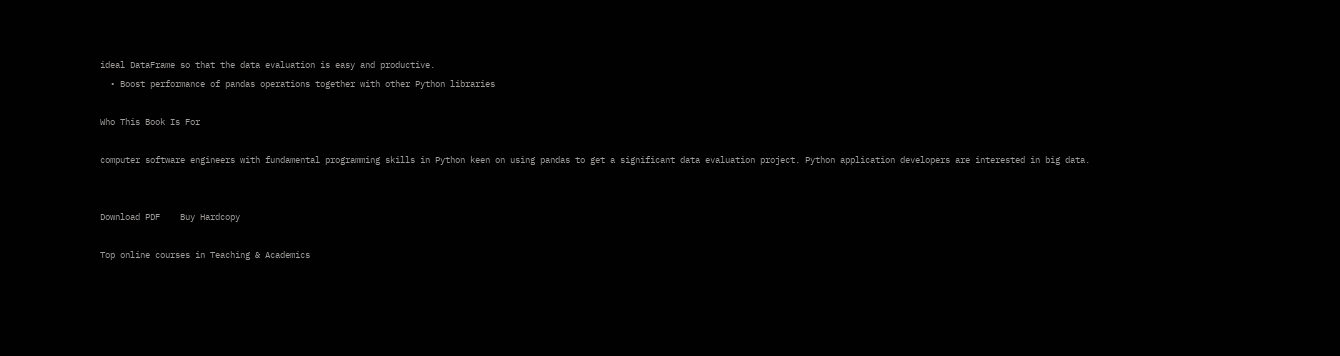ideal DataFrame so that the data evaluation is easy and productive.
  • Boost performance of pandas operations together with other Python libraries

Who This Book Is For

computer software engineers with fundamental programming skills in Python keen on using pandas to get a significant data evaluation project. Python application developers are interested in big data.


Download PDF    Buy Hardcopy

Top online courses in Teaching & Academics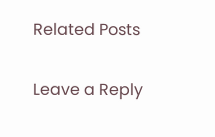Related Posts

Leave a Reply